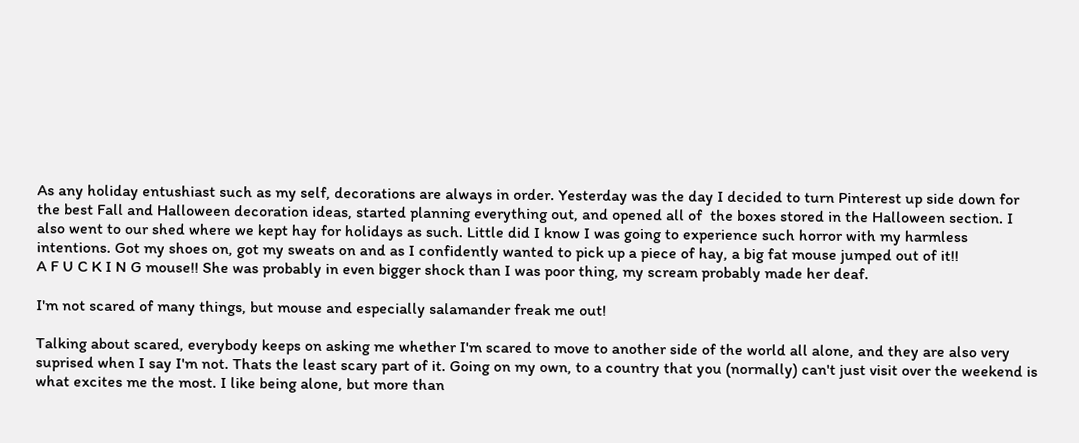As any holiday entushiast such as my self, decorations are always in order. Yesterday was the day I decided to turn Pinterest up side down for the best Fall and Halloween decoration ideas, started planning everything out, and opened all of  the boxes stored in the Halloween section. I also went to our shed where we kept hay for holidays as such. Little did I know I was going to experience such horror with my harmless intentions. Got my shoes on, got my sweats on and as I confidently wanted to pick up a piece of hay, a big fat mouse jumped out of it!!
A F U C K I N G mouse!! She was probably in even bigger shock than I was poor thing, my scream probably made her deaf.

I'm not scared of many things, but mouse and especially salamander freak me out!

Talking about scared, everybody keeps on asking me whether I'm scared to move to another side of the world all alone, and they are also very suprised when I say I'm not. Thats the least scary part of it. Going on my own, to a country that you (normally) can't just visit over the weekend is what excites me the most. I like being alone, but more than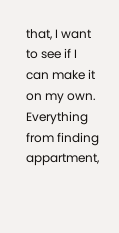that, I want to see if I can make it on my own. Everything from finding appartment,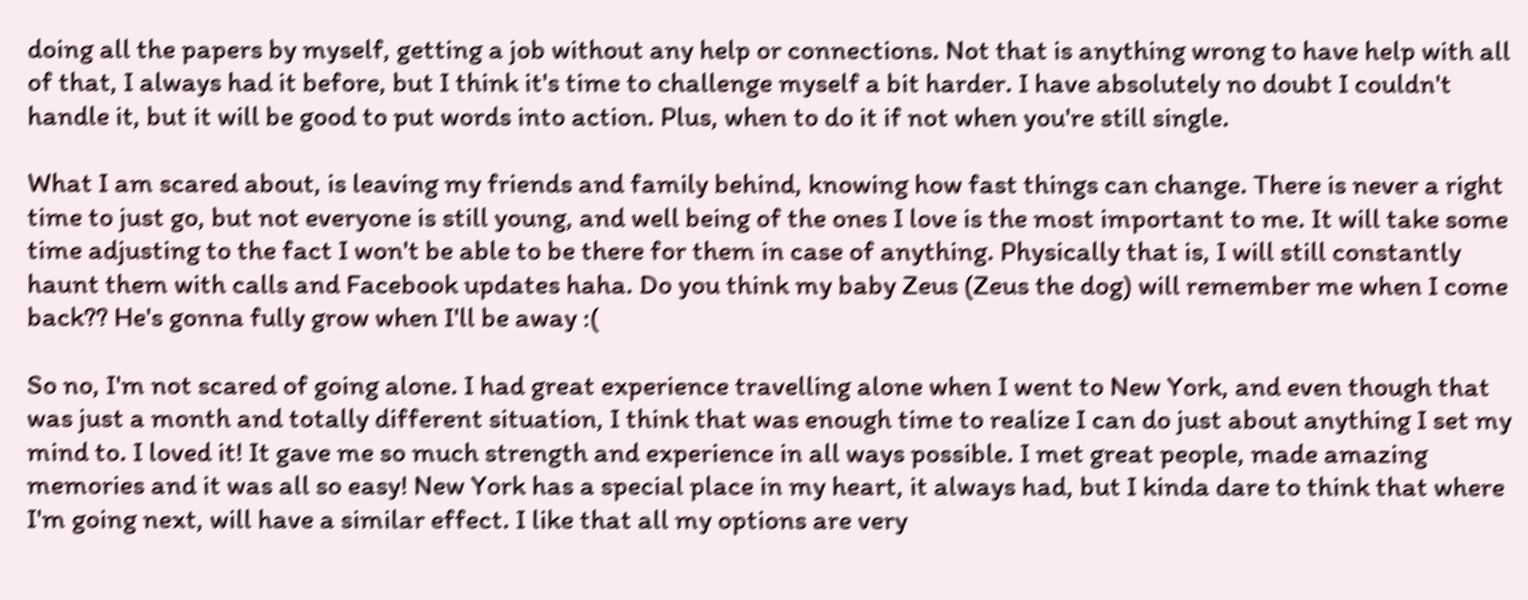doing all the papers by myself, getting a job without any help or connections. Not that is anything wrong to have help with all of that, I always had it before, but I think it's time to challenge myself a bit harder. I have absolutely no doubt I couldn't handle it, but it will be good to put words into action. Plus, when to do it if not when you're still single.

What I am scared about, is leaving my friends and family behind, knowing how fast things can change. There is never a right time to just go, but not everyone is still young, and well being of the ones I love is the most important to me. It will take some time adjusting to the fact I won't be able to be there for them in case of anything. Physically that is, I will still constantly haunt them with calls and Facebook updates haha. Do you think my baby Zeus (Zeus the dog) will remember me when I come back?? He's gonna fully grow when I'll be away :(

So no, I'm not scared of going alone. I had great experience travelling alone when I went to New York, and even though that was just a month and totally different situation, I think that was enough time to realize I can do just about anything I set my mind to. I loved it! It gave me so much strength and experience in all ways possible. I met great people, made amazing memories and it was all so easy! New York has a special place in my heart, it always had, but I kinda dare to think that where I'm going next, will have a similar effect. I like that all my options are very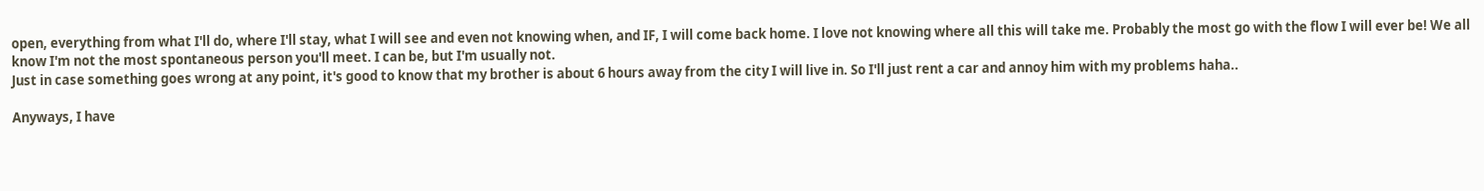open, everything from what I'll do, where I'll stay, what I will see and even not knowing when, and IF, I will come back home. I love not knowing where all this will take me. Probably the most go with the flow I will ever be! We all know I'm not the most spontaneous person you'll meet. I can be, but I'm usually not.
Just in case something goes wrong at any point, it's good to know that my brother is about 6 hours away from the city I will live in. So I'll just rent a car and annoy him with my problems haha..

Anyways, I have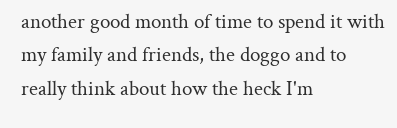another good month of time to spend it with my family and friends, the doggo and to really think about how the heck I'm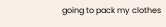going to pack my clothes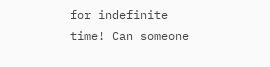for indefinite time! Can someone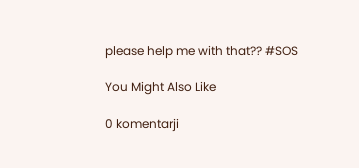please help me with that?? #SOS

You Might Also Like

0 komentarji